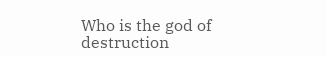Who is the god of destruction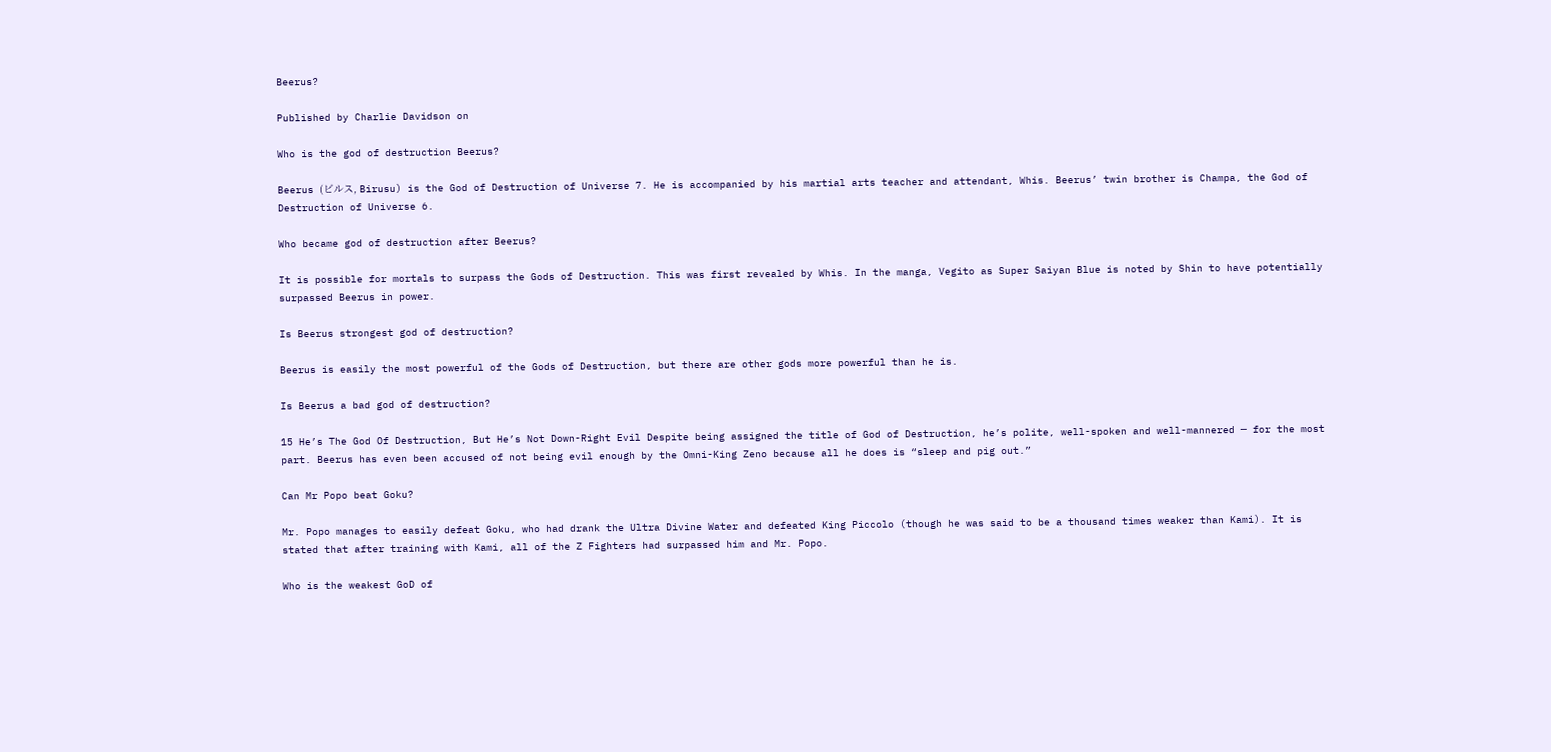Beerus?

Published by Charlie Davidson on

Who is the god of destruction Beerus?

Beerus (ビルス, Birusu) is the God of Destruction of Universe 7. He is accompanied by his martial arts teacher and attendant, Whis. Beerus’ twin brother is Champa, the God of Destruction of Universe 6.

Who became god of destruction after Beerus?

It is possible for mortals to surpass the Gods of Destruction. This was first revealed by Whis. In the manga, Vegito as Super Saiyan Blue is noted by Shin to have potentially surpassed Beerus in power.

Is Beerus strongest god of destruction?

Beerus is easily the most powerful of the Gods of Destruction, but there are other gods more powerful than he is.

Is Beerus a bad god of destruction?

15 He’s The God Of Destruction, But He’s Not Down-Right Evil Despite being assigned the title of God of Destruction, he’s polite, well-spoken and well-mannered ─ for the most part. Beerus has even been accused of not being evil enough by the Omni-King Zeno because all he does is “sleep and pig out.”

Can Mr Popo beat Goku?

Mr. Popo manages to easily defeat Goku, who had drank the Ultra Divine Water and defeated King Piccolo (though he was said to be a thousand times weaker than Kami). It is stated that after training with Kami, all of the Z Fighters had surpassed him and Mr. Popo.

Who is the weakest GoD of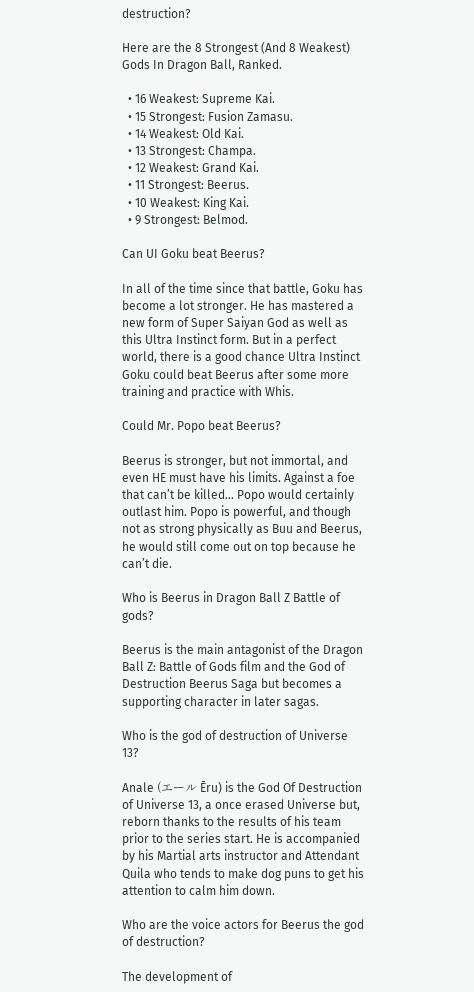destruction?

Here are the 8 Strongest (And 8 Weakest) Gods In Dragon Ball, Ranked.

  • 16 Weakest: Supreme Kai.
  • 15 Strongest: Fusion Zamasu.
  • 14 Weakest: Old Kai.
  • 13 Strongest: Champa.
  • 12 Weakest: Grand Kai.
  • 11 Strongest: Beerus.
  • 10 Weakest: King Kai.
  • 9 Strongest: Belmod.

Can UI Goku beat Beerus?

In all of the time since that battle, Goku has become a lot stronger. He has mastered a new form of Super Saiyan God as well as this Ultra Instinct form. But in a perfect world, there is a good chance Ultra Instinct Goku could beat Beerus after some more training and practice with Whis.

Could Mr. Popo beat Beerus?

Beerus is stronger, but not immortal, and even HE must have his limits. Against a foe that can’t be killed… Popo would certainly outlast him. Popo is powerful, and though not as strong physically as Buu and Beerus, he would still come out on top because he can’t die.

Who is Beerus in Dragon Ball Z Battle of gods?

Beerus is the main antagonist of the Dragon Ball Z: Battle of Gods film and the God of Destruction Beerus Saga but becomes a supporting character in later sagas.

Who is the god of destruction of Universe 13?

Anale (エール Ēru) is the God Of Destruction of Universe 13, a once erased Universe but, reborn thanks to the results of his team prior to the series start. He is accompanied by his Martial arts instructor and Attendant Quila who tends to make dog puns to get his attention to calm him down.

Who are the voice actors for Beerus the god of destruction?

The development of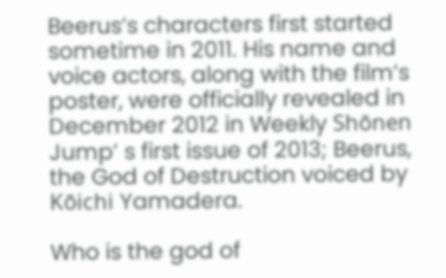Beerus’s characters first started sometime in 2011. His name and voice actors, along with the film’s poster, were officially revealed in December 2012 in Weekly Shōnen Jump’ s first issue of 2013; Beerus, the God of Destruction voiced by Kōichi Yamadera.

Who is the god of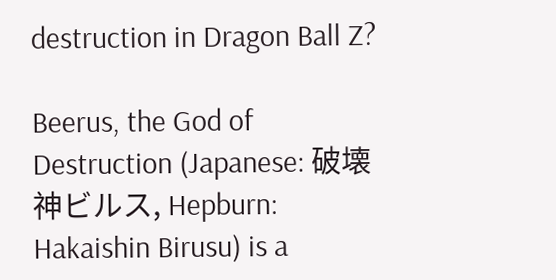destruction in Dragon Ball Z?

Beerus, the God of Destruction (Japanese: 破壊神ビルス, Hepburn: Hakaishin Birusu) is a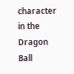character in the Dragon Ball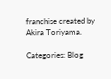franchise created by Akira Toriyama.

Categories: Blog